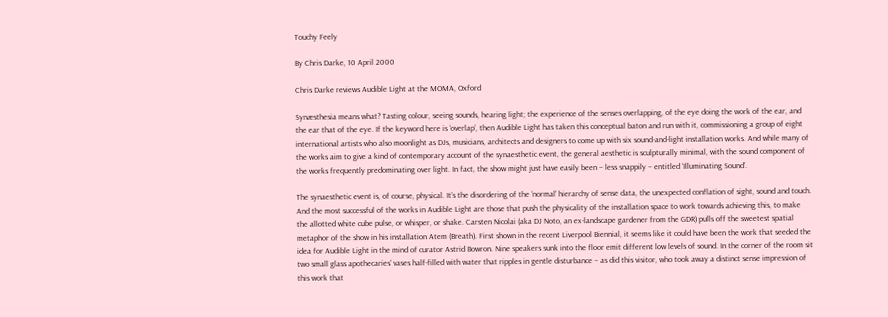Touchy Feely

By Chris Darke, 10 April 2000

Chris Darke reviews Audible Light at the MOMA, Oxford

Synæsthesia means what? Tasting colour, seeing sounds, hearing light; the experience of the senses overlapping, of the eye doing the work of the ear, and the ear that of the eye. If the keyword here is ‘overlap’, then Audible Light has taken this conceptual baton and run with it, commissioning a group of eight international artists who also moonlight as DJs, musicians, architects and designers to come up with six sound-and-light installation works. And while many of the works aim to give a kind of contemporary account of the synaesthetic event, the general aesthetic is sculpturally minimal, with the sound component of the works frequently predominating over light. In fact, the show might just have easily been – less snappily – entitled ‘Illuminating Sound’.

The synaesthetic event is, of course, physical. It’s the disordering of the ‘normal’ hierarchy of sense data, the unexpected conflation of sight, sound and touch. And the most successful of the works in Audible Light are those that push the physicality of the installation space to work towards achieving this, to make the allotted white cube pulse, or whisper, or shake. Carsten Nicolai (aka DJ Noto, an ex-landscape gardener from the GDR) pulls off the sweetest spatial metaphor of the show in his installation Atem (Breath). First shown in the recent Liverpool Biennial, it seems like it could have been the work that seeded the idea for Audible Light in the mind of curator Astrid Bowron. Nine speakers sunk into the floor emit different low levels of sound. In the corner of the room sit two small glass apothecaries’ vases half-filled with water that ripples in gentle disturbance – as did this visitor, who took away a distinct sense impression of this work that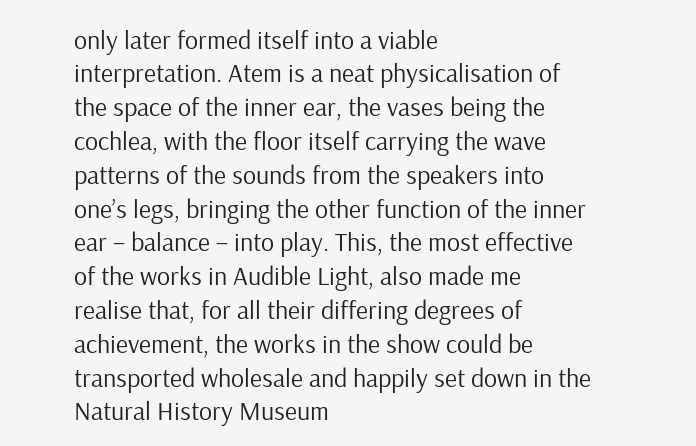only later formed itself into a viable interpretation. Atem is a neat physicalisation of the space of the inner ear, the vases being the cochlea, with the floor itself carrying the wave patterns of the sounds from the speakers into one’s legs, bringing the other function of the inner ear – balance – into play. This, the most effective of the works in Audible Light, also made me realise that, for all their differing degrees of achievement, the works in the show could be transported wholesale and happily set down in the Natural History Museum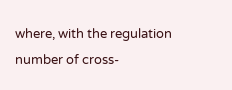where, with the regulation number of cross-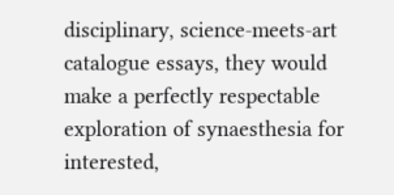disciplinary, science-meets-art catalogue essays, they would make a perfectly respectable exploration of synaesthesia for interested,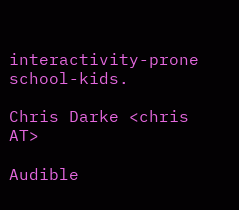interactivity-prone school-kids.

Chris Darke <chris AT>

Audible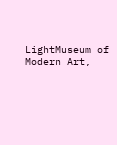LightMuseum of Modern Art,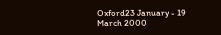Oxford23 January - 19 March 2000